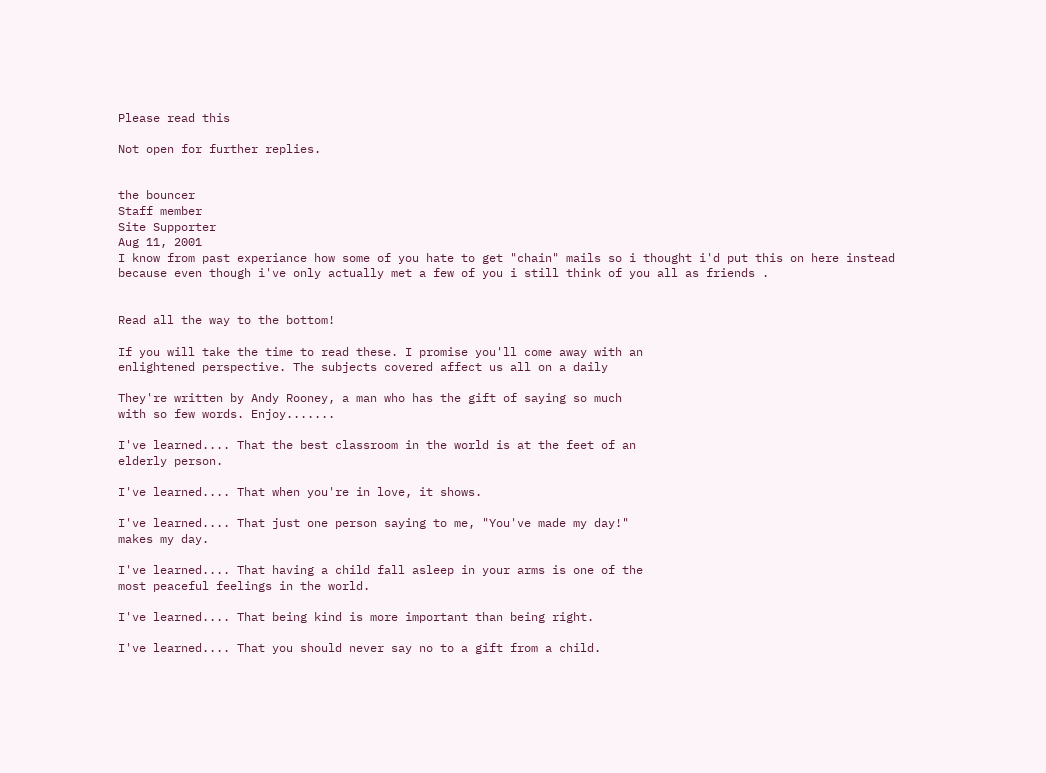Please read this

Not open for further replies.


the bouncer
Staff member
Site Supporter
Aug 11, 2001
I know from past experiance how some of you hate to get "chain" mails so i thought i'd put this on here instead because even though i've only actually met a few of you i still think of you all as friends .


Read all the way to the bottom!

If you will take the time to read these. I promise you'll come away with an
enlightened perspective. The subjects covered affect us all on a daily

They're written by Andy Rooney, a man who has the gift of saying so much
with so few words. Enjoy.......

I've learned.... That the best classroom in the world is at the feet of an
elderly person.

I've learned.... That when you're in love, it shows.

I've learned.... That just one person saying to me, "You've made my day!"
makes my day.

I've learned.... That having a child fall asleep in your arms is one of the
most peaceful feelings in the world.

I've learned.... That being kind is more important than being right.

I've learned.... That you should never say no to a gift from a child.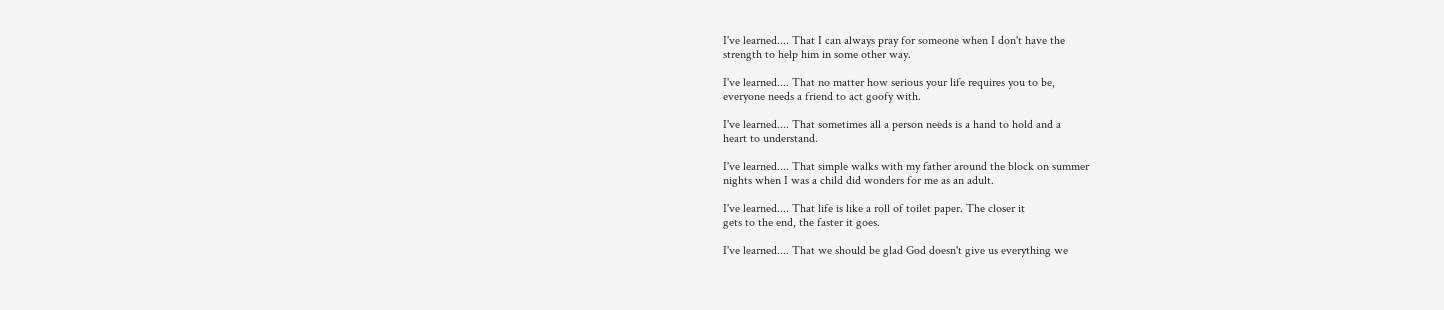I've learned.... That I can always pray for someone when I don't have the
strength to help him in some other way.

I've learned.... That no matter how serious your life requires you to be,
everyone needs a friend to act goofy with.

I've learned.... That sometimes all a person needs is a hand to hold and a
heart to understand.

I've learned.... That simple walks with my father around the block on summer
nights when I was a child did wonders for me as an adult.

I've learned.... That life is like a roll of toilet paper. The closer it
gets to the end, the faster it goes.

I've learned.... That we should be glad God doesn't give us everything we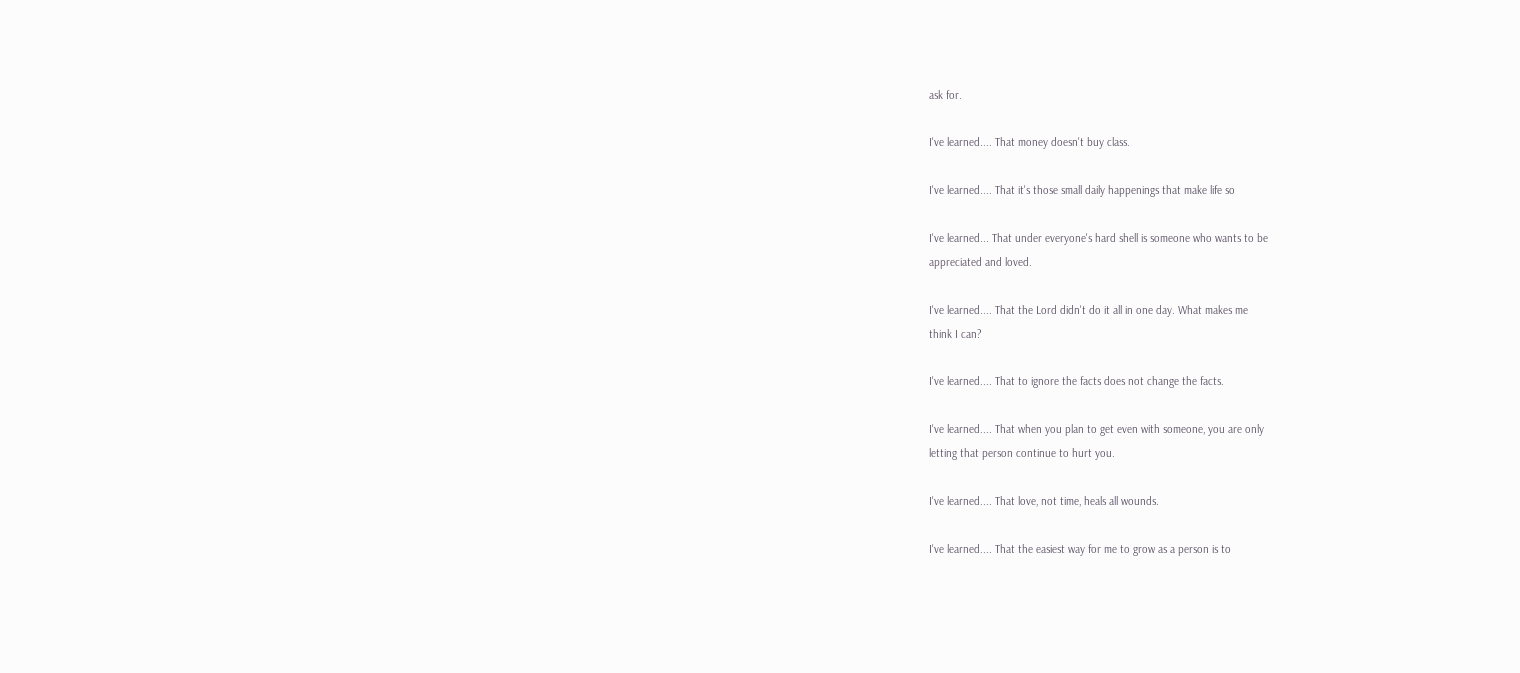ask for.

I've learned.... That money doesn't buy class.

I've learned.... That it's those small daily happenings that make life so

I've learned... That under everyone's hard shell is someone who wants to be
appreciated and loved.

I've learned.... That the Lord didn't do it all in one day. What makes me
think I can?

I've learned.... That to ignore the facts does not change the facts.

I've learned.... That when you plan to get even with someone, you are only
letting that person continue to hurt you.

I've learned.... That love, not time, heals all wounds.

I've learned.... That the easiest way for me to grow as a person is to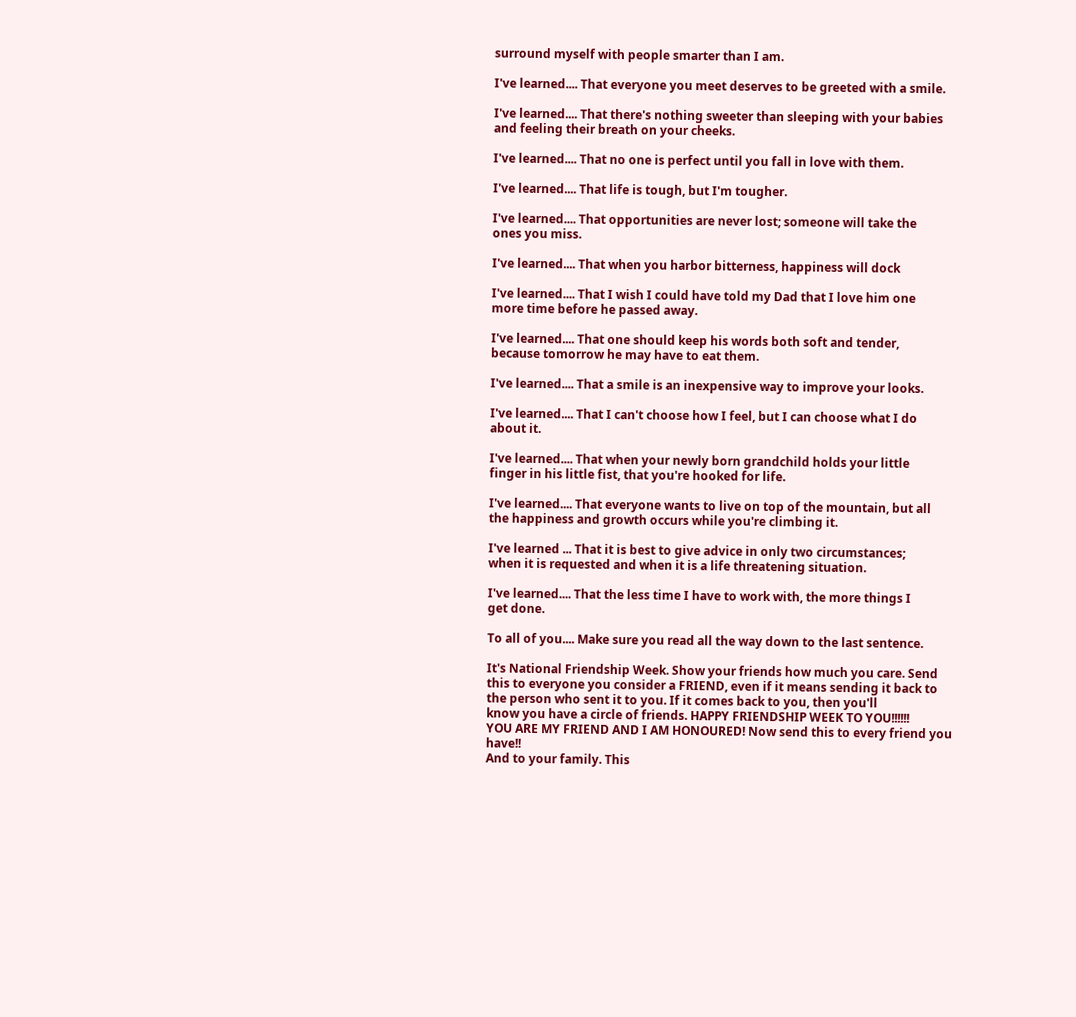surround myself with people smarter than I am.

I've learned.... That everyone you meet deserves to be greeted with a smile.

I've learned.... That there's nothing sweeter than sleeping with your babies
and feeling their breath on your cheeks.

I've learned.... That no one is perfect until you fall in love with them.

I've learned.... That life is tough, but I'm tougher.

I've learned.... That opportunities are never lost; someone will take the
ones you miss.

I've learned.... That when you harbor bitterness, happiness will dock

I've learned.... That I wish I could have told my Dad that I love him one
more time before he passed away.

I've learned.... That one should keep his words both soft and tender,
because tomorrow he may have to eat them.

I've learned.... That a smile is an inexpensive way to improve your looks.

I've learned.... That I can't choose how I feel, but I can choose what I do
about it.

I've learned.... That when your newly born grandchild holds your little
finger in his little fist, that you're hooked for life.

I've learned.... That everyone wants to live on top of the mountain, but all
the happiness and growth occurs while you're climbing it.

I've learned ... That it is best to give advice in only two circumstances;
when it is requested and when it is a life threatening situation.

I've learned.... That the less time I have to work with, the more things I
get done.

To all of you.... Make sure you read all the way down to the last sentence.

It's National Friendship Week. Show your friends how much you care. Send
this to everyone you consider a FRIEND, even if it means sending it back to
the person who sent it to you. If it comes back to you, then you'll
know you have a circle of friends. HAPPY FRIENDSHIP WEEK TO YOU!!!!!!
YOU ARE MY FRIEND AND I AM HONOURED! Now send this to every friend you have!!
And to your family. This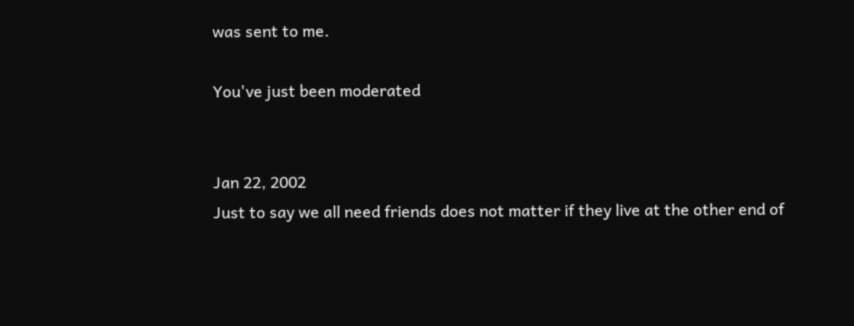was sent to me.

You've just been moderated


Jan 22, 2002
Just to say we all need friends does not matter if they live at the other end of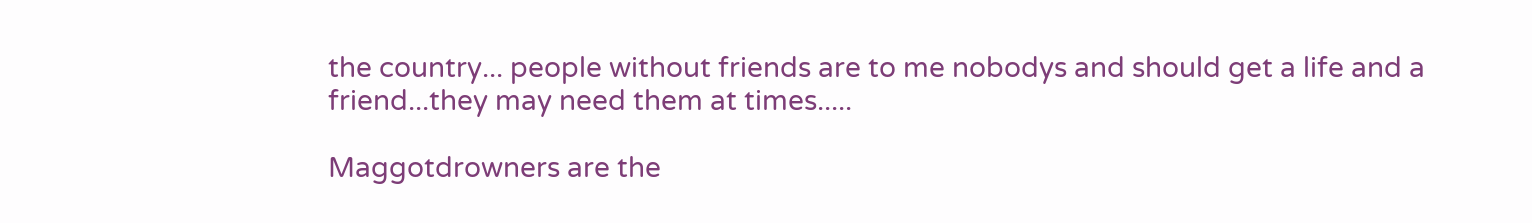the country... people without friends are to me nobodys and should get a life and a friend...they may need them at times.....

Maggotdrowners are the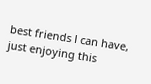best friends l can have, just enjoying this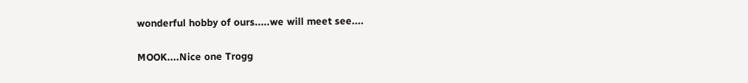wonderful hobby of ours.....we will meet see....

MOOK....Nice one Trogg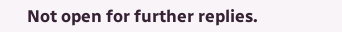Not open for further replies.